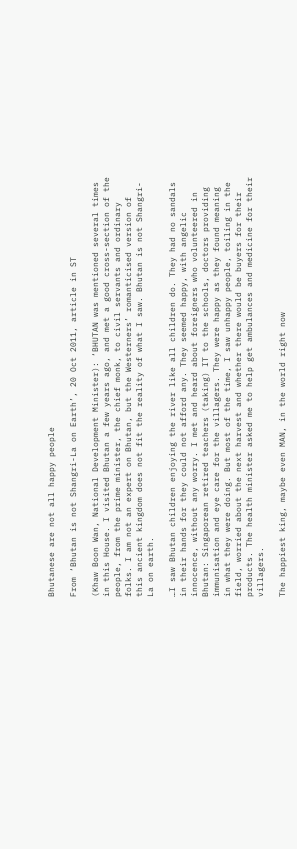Bhutanese are not all happy people

From ‘Bhutan is not Shangri-La on Earth’, 20 Oct 2011, article in ST

(Khaw Boon Wan, National Development Minister): ‘BHUTAN was mentioned several times in this House. I visited Bhutan a few years ago, and met a good cross-section of the people, from the prime minister, the chief monk, to civil servants and ordinary folks. I am not an expert on Bhutan, but the Westerners’ romanticised version of this ancient kingdom does not fit the reality of what I saw. Bhutan is not Shangri-La on earth.

…I saw Bhutan children enjoying the river like all children do. They had no sandals in their hands for they could not afford any. They seemed happy, with angelic innocence, without any worry. I met and heard about foreigners who volunteered in Bhutan: Singaporean retired teachers (taking) IT to the schools, doctors providing immunisation and eye care for the villagers. They were happy as they found meaning in what they were doing. But most of the time, I saw unhappy people, toiling in the field, worried about the next harvest and whether there would be buyers for their products. The health minister asked me to help get ambulances and medicine for their villagers.

The happiest king, maybe even MAN, in the world right now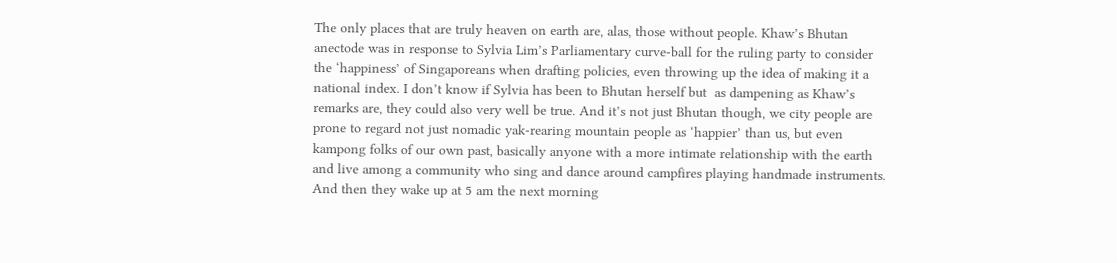The only places that are truly heaven on earth are, alas, those without people. Khaw’s Bhutan anectode was in response to Sylvia Lim’s Parliamentary curve-ball for the ruling party to consider the ‘happiness’ of Singaporeans when drafting policies, even throwing up the idea of making it a national index. I don’t know if Sylvia has been to Bhutan herself but  as dampening as Khaw’s remarks are, they could also very well be true. And it’s not just Bhutan though, we city people are prone to regard not just nomadic yak-rearing mountain people as ‘happier’ than us, but even kampong folks of our own past, basically anyone with a more intimate relationship with the earth and live among a community who sing and dance around campfires playing handmade instruments. And then they wake up at 5 am the next morning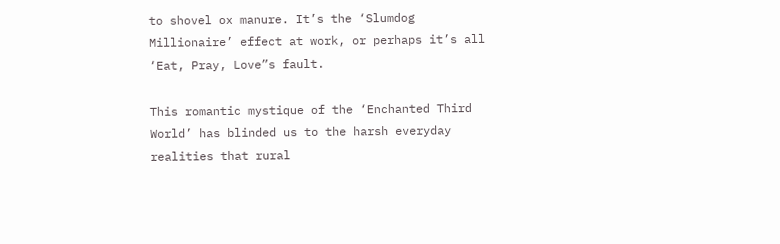to shovel ox manure. It’s the ‘Slumdog Millionaire’ effect at work, or perhaps it’s all ‘Eat, Pray, Love”s fault.

This romantic mystique of the ‘Enchanted Third World’ has blinded us to the harsh everyday realities that rural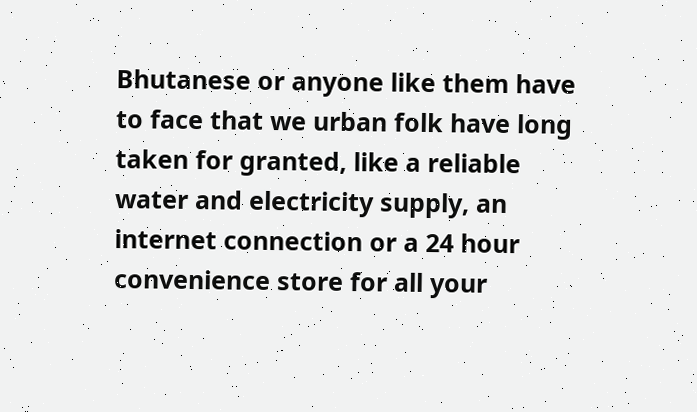Bhutanese or anyone like them have to face that we urban folk have long taken for granted, like a reliable water and electricity supply, an internet connection or a 24 hour convenience store for all your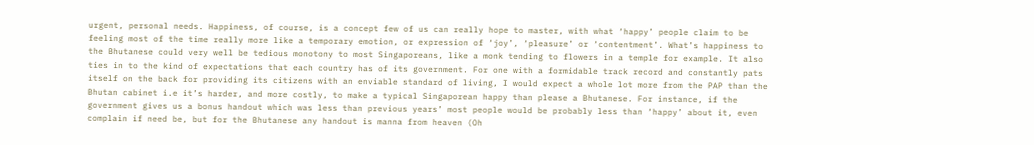urgent, personal needs. Happiness, of course, is a concept few of us can really hope to master, with what ‘happy’ people claim to be feeling most of the time really more like a temporary emotion, or expression of ‘joy’, ‘pleasure’ or ‘contentment’. What’s happiness to the Bhutanese could very well be tedious monotony to most Singaporeans, like a monk tending to flowers in a temple for example. It also ties in to the kind of expectations that each country has of its government. For one with a formidable track record and constantly pats itself on the back for providing its citizens with an enviable standard of living, I would expect a whole lot more from the PAP than the Bhutan cabinet i.e it’s harder, and more costly, to make a typical Singaporean happy than please a Bhutanese. For instance, if the government gives us a bonus handout which was less than previous years’ most people would be probably less than ‘happy’ about it, even complain if need be, but for the Bhutanese any handout is manna from heaven (Oh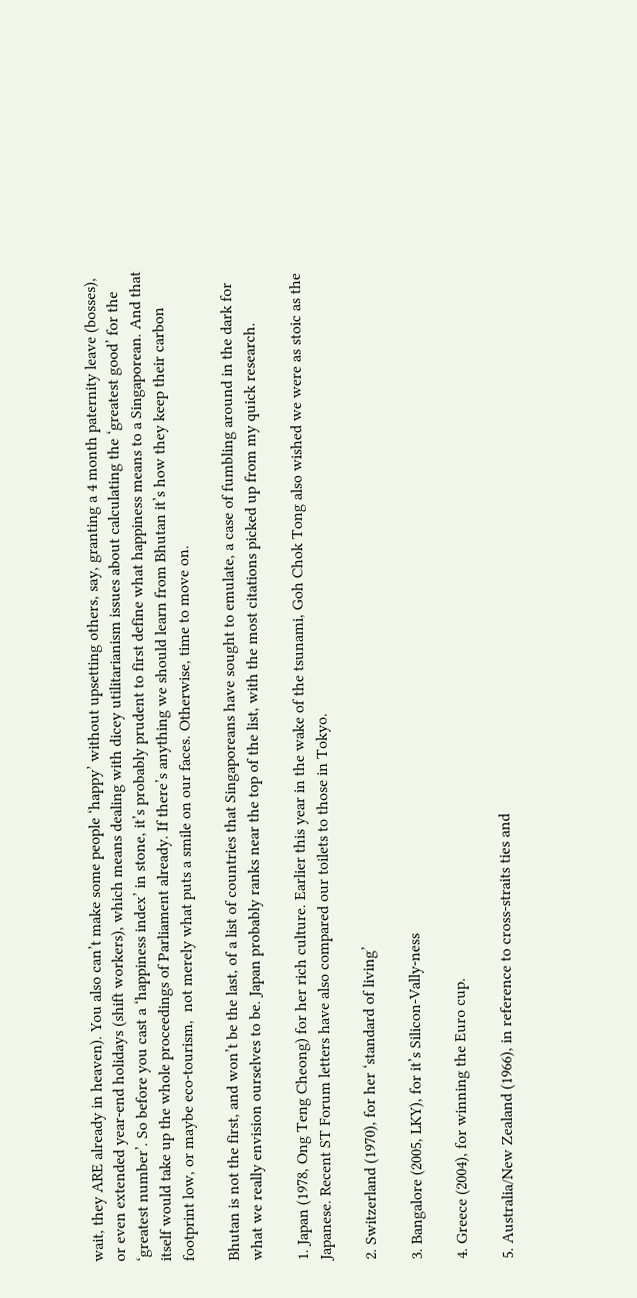wait, they ARE already in heaven). You also can’t make some people ‘happy’ without upsetting others, say, granting a 4 month paternity leave (bosses), or even extended year-end holidays (shift workers), which means dealing with dicey utilitarianism issues about calculating the ‘greatest good’ for the ‘greatest number’. So before you cast a ‘happiness index’ in stone, it’s probably prudent to first define what happiness means to a Singaporean. And that itself would take up the whole proceedings of Parliament already. If there’s anything we should learn from Bhutan it’s how they keep their carbon footprint low, or maybe eco-tourism,  not merely what puts a smile on our faces. Otherwise, time to move on.

Bhutan is not the first, and won’t be the last, of a list of countries that Singaporeans have sought to emulate, a case of fumbling around in the dark for what we really envision ourselves to be. Japan probably ranks near the top of the list, with the most citations picked up from my quick research.

1. Japan (1978, Ong Teng Cheong) for her rich culture. Earlier this year in the wake of the tsunami, Goh Chok Tong also wished we were as stoic as the Japanese. Recent ST Forum letters have also compared our toilets to those in Tokyo.

2. Switzerland (1970), for her ‘standard of living’

3. Bangalore (2005, LKY), for it’s Silicon-Vally-ness

4. Greece (2004), for winning the Euro cup.

5. Australia/New Zealand (1966), in reference to cross-straits ties and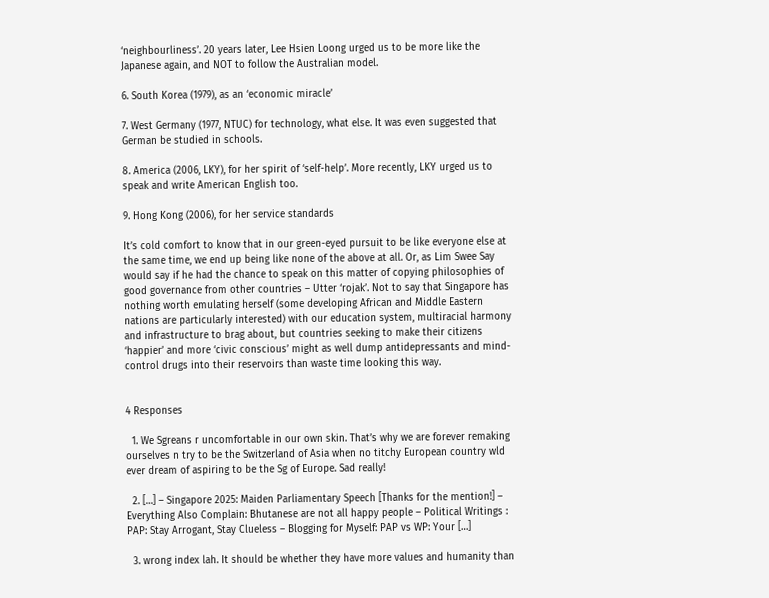‘neighbourliness’. 20 years later, Lee Hsien Loong urged us to be more like the Japanese again, and NOT to follow the Australian model.

6. South Korea (1979), as an ‘economic miracle’

7. West Germany (1977, NTUC) for technology, what else. It was even suggested that German be studied in schools.

8. America (2006, LKY), for her spirit of ‘self-help’. More recently, LKY urged us to speak and write American English too.

9. Hong Kong (2006), for her service standards

It’s cold comfort to know that in our green-eyed pursuit to be like everyone else at the same time, we end up being like none of the above at all. Or, as Lim Swee Say would say if he had the chance to speak on this matter of copying philosophies of good governance from other countries – Utter ‘rojak’. Not to say that Singapore has nothing worth emulating herself (some developing African and Middle Eastern nations are particularly interested) with our education system, multiracial harmony and infrastructure to brag about, but countries seeking to make their citizens ‘happier’ and more ‘civic conscious’ might as well dump antidepressants and mind-control drugs into their reservoirs than waste time looking this way.


4 Responses

  1. We Sgreans r uncomfortable in our own skin. That’s why we are forever remaking ourselves n try to be the Switzerland of Asia when no titchy European country wld ever dream of aspiring to be the Sg of Europe. Sad really!

  2. […] – Singapore 2025: Maiden Parliamentary Speech [Thanks for the mention!] – Everything Also Complain: Bhutanese are not all happy people – Political Writings : PAP: Stay Arrogant, Stay Clueless – Blogging for Myself: PAP vs WP: Your […]

  3. wrong index lah. It should be whether they have more values and humanity than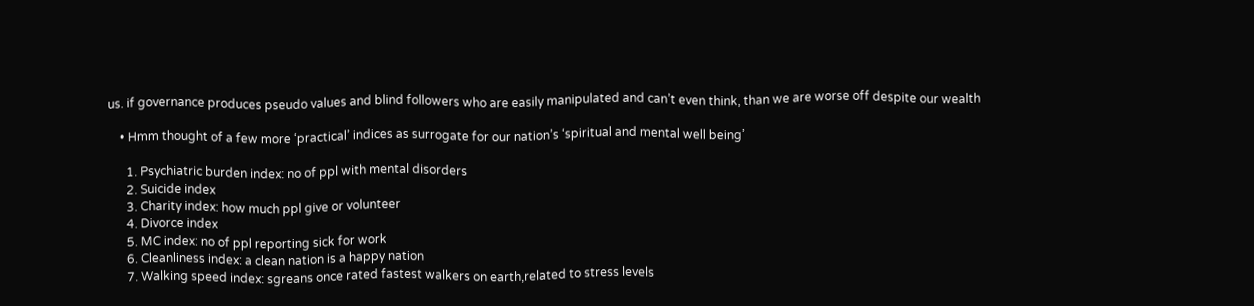us. if governance produces pseudo values and blind followers who are easily manipulated and can’t even think, than we are worse off despite our wealth

    • Hmm thought of a few more ‘practical’ indices as surrogate for our nation’s ‘spiritual and mental well being’

      1. Psychiatric burden index: no of ppl with mental disorders
      2. Suicide index
      3. Charity index: how much ppl give or volunteer
      4. Divorce index
      5. MC index: no of ppl reporting sick for work
      6. Cleanliness index: a clean nation is a happy nation
      7. Walking speed index: sgreans once rated fastest walkers on earth,related to stress levels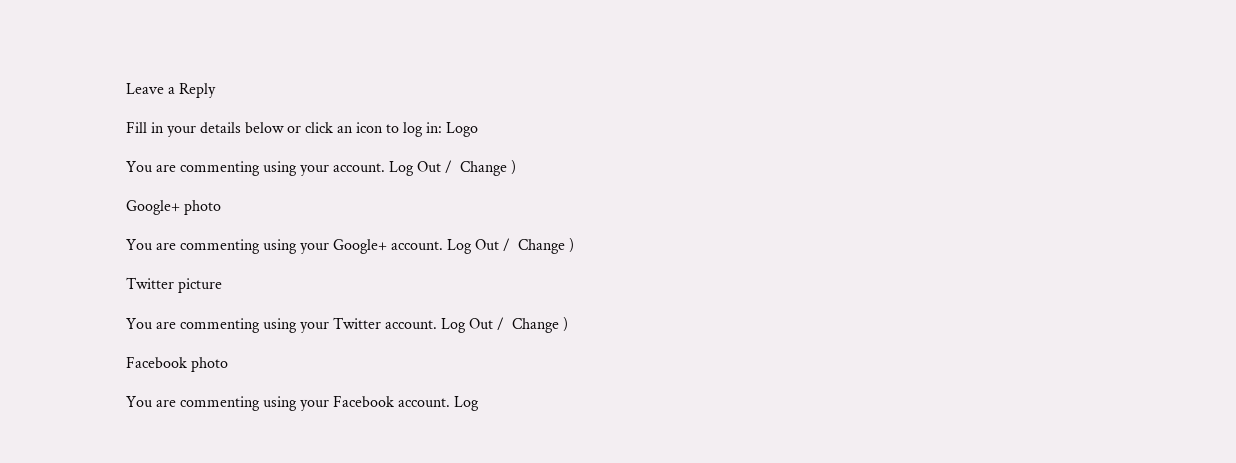Leave a Reply

Fill in your details below or click an icon to log in: Logo

You are commenting using your account. Log Out /  Change )

Google+ photo

You are commenting using your Google+ account. Log Out /  Change )

Twitter picture

You are commenting using your Twitter account. Log Out /  Change )

Facebook photo

You are commenting using your Facebook account. Log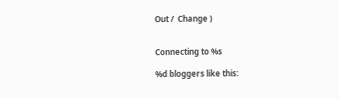Out /  Change )


Connecting to %s

%d bloggers like this: